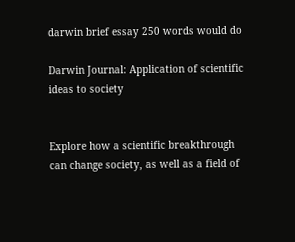darwin brief essay 250 words would do

Darwin Journal: Application of scientific ideas to society


Explore how a scientific breakthrough can change society, as well as a field of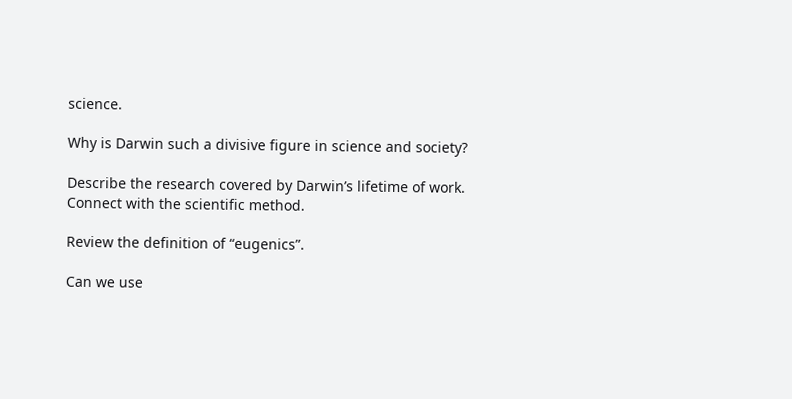science.

Why is Darwin such a divisive figure in science and society?

Describe the research covered by Darwin’s lifetime of work. Connect with the scientific method.

Review the definition of “eugenics”.

Can we use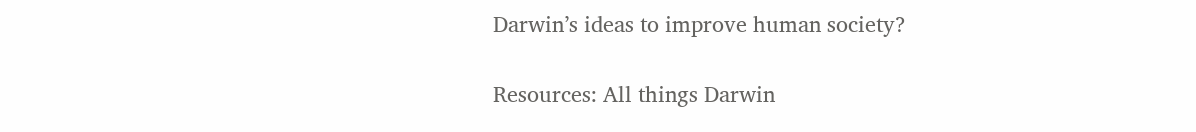Darwin’s ideas to improve human society?

Resources: All things Darwin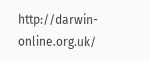http://darwin-online.org.uk/